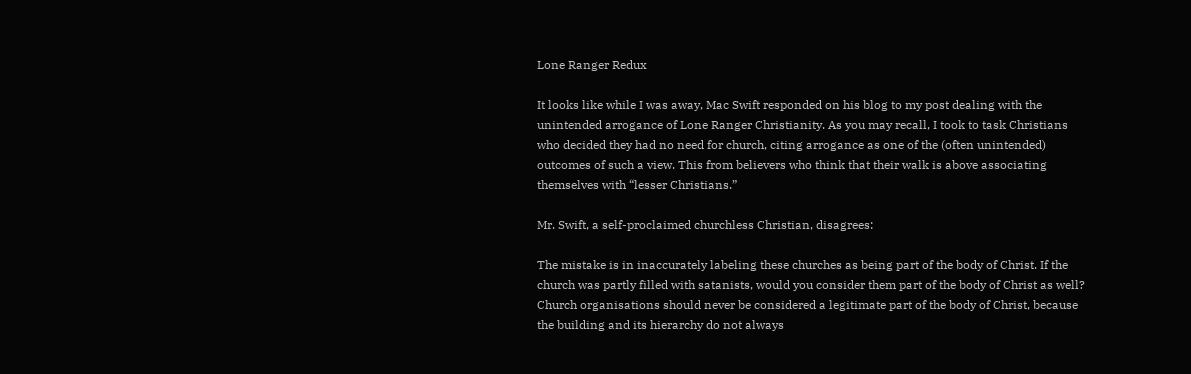Lone Ranger Redux

It looks like while I was away, Mac Swift responded on his blog to my post dealing with the unintended arrogance of Lone Ranger Christianity. As you may recall, I took to task Christians who decided they had no need for church, citing arrogance as one of the (often unintended) outcomes of such a view. This from believers who think that their walk is above associating themselves with “lesser Christians.”

Mr. Swift, a self-proclaimed churchless Christian, disagrees:

The mistake is in inaccurately labeling these churches as being part of the body of Christ. If the church was partly filled with satanists, would you consider them part of the body of Christ as well? Church organisations should never be considered a legitimate part of the body of Christ, because the building and its hierarchy do not always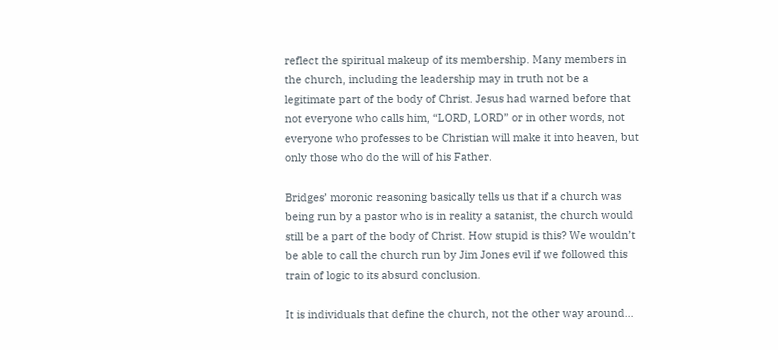reflect the spiritual makeup of its membership. Many members in the church, including the leadership may in truth not be a legitimate part of the body of Christ. Jesus had warned before that not everyone who calls him, “LORD, LORD” or in other words, not everyone who professes to be Christian will make it into heaven, but only those who do the will of his Father.

Bridges’ moronic reasoning basically tells us that if a church was being run by a pastor who is in reality a satanist, the church would still be a part of the body of Christ. How stupid is this? We wouldn’t be able to call the church run by Jim Jones evil if we followed this train of logic to its absurd conclusion.

It is individuals that define the church, not the other way around…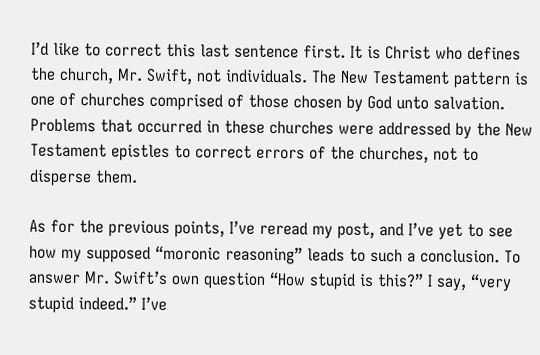I’d like to correct this last sentence first. It is Christ who defines the church, Mr. Swift, not individuals. The New Testament pattern is one of churches comprised of those chosen by God unto salvation. Problems that occurred in these churches were addressed by the New Testament epistles to correct errors of the churches, not to disperse them.

As for the previous points, I’ve reread my post, and I’ve yet to see how my supposed “moronic reasoning” leads to such a conclusion. To answer Mr. Swift’s own question “How stupid is this?” I say, “very stupid indeed.” I’ve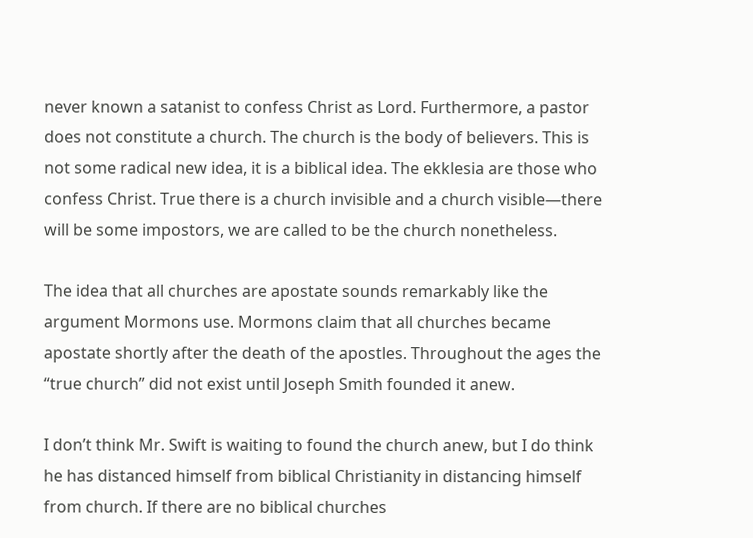never known a satanist to confess Christ as Lord. Furthermore, a pastor does not constitute a church. The church is the body of believers. This is not some radical new idea, it is a biblical idea. The ekklesia are those who confess Christ. True there is a church invisible and a church visible—there will be some impostors, we are called to be the church nonetheless.

The idea that all churches are apostate sounds remarkably like the argument Mormons use. Mormons claim that all churches became apostate shortly after the death of the apostles. Throughout the ages the “true church” did not exist until Joseph Smith founded it anew.

I don’t think Mr. Swift is waiting to found the church anew, but I do think he has distanced himself from biblical Christianity in distancing himself from church. If there are no biblical churches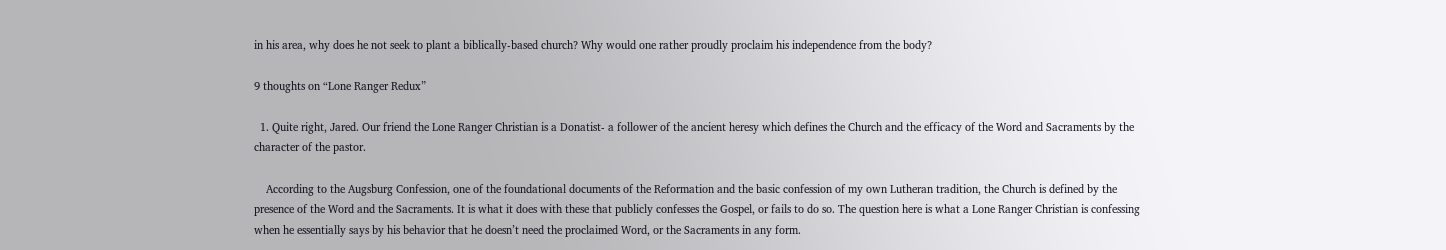in his area, why does he not seek to plant a biblically-based church? Why would one rather proudly proclaim his independence from the body?

9 thoughts on “Lone Ranger Redux”

  1. Quite right, Jared. Our friend the Lone Ranger Christian is a Donatist- a follower of the ancient heresy which defines the Church and the efficacy of the Word and Sacraments by the character of the pastor.

    According to the Augsburg Confession, one of the foundational documents of the Reformation and the basic confession of my own Lutheran tradition, the Church is defined by the presence of the Word and the Sacraments. It is what it does with these that publicly confesses the Gospel, or fails to do so. The question here is what a Lone Ranger Christian is confessing when he essentially says by his behavior that he doesn’t need the proclaimed Word, or the Sacraments in any form.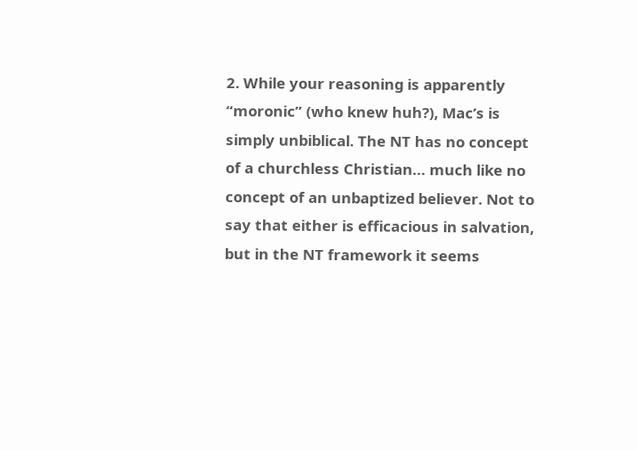2. While your reasoning is apparently “moronic” (who knew huh?), Mac’s is simply unbiblical. The NT has no concept of a churchless Christian… much like no concept of an unbaptized believer. Not to say that either is efficacious in salvation, but in the NT framework it seems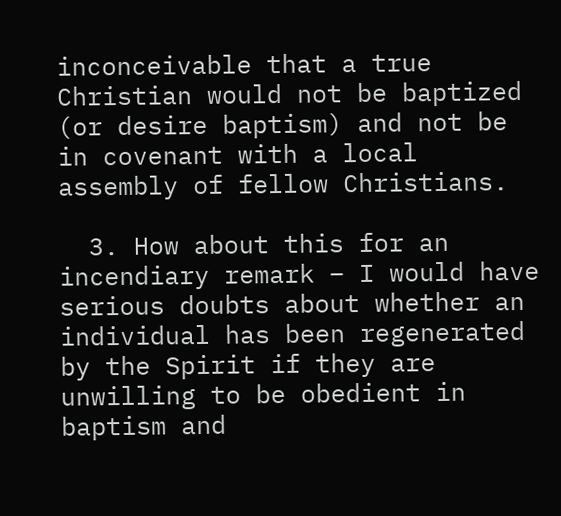inconceivable that a true Christian would not be baptized (or desire baptism) and not be in covenant with a local assembly of fellow Christians.

  3. How about this for an incendiary remark – I would have serious doubts about whether an individual has been regenerated by the Spirit if they are unwilling to be obedient in baptism and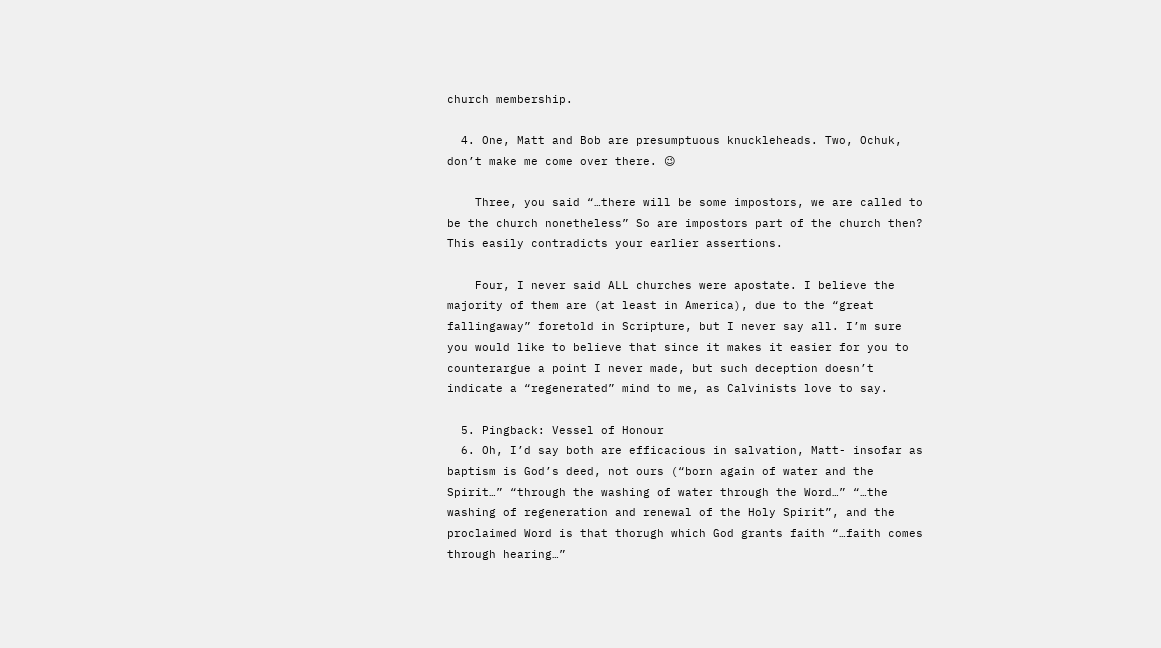church membership.

  4. One, Matt and Bob are presumptuous knuckleheads. Two, Ochuk, don’t make me come over there. 😉

    Three, you said “…there will be some impostors, we are called to be the church nonetheless” So are impostors part of the church then? This easily contradicts your earlier assertions.

    Four, I never said ALL churches were apostate. I believe the majority of them are (at least in America), due to the “great fallingaway” foretold in Scripture, but I never say all. I’m sure you would like to believe that since it makes it easier for you to counterargue a point I never made, but such deception doesn’t indicate a “regenerated” mind to me, as Calvinists love to say.

  5. Pingback: Vessel of Honour
  6. Oh, I’d say both are efficacious in salvation, Matt- insofar as baptism is God’s deed, not ours (“born again of water and the Spirit…” “through the washing of water through the Word…” “…the washing of regeneration and renewal of the Holy Spirit”, and the proclaimed Word is that thorugh which God grants faith “…faith comes through hearing…”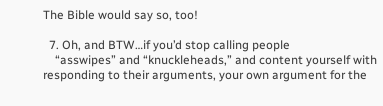The Bible would say so, too!

  7. Oh, and BTW…if you’d stop calling people
    “asswipes” and “knuckleheads,” and content yourself with responding to their arguments, your own argument for the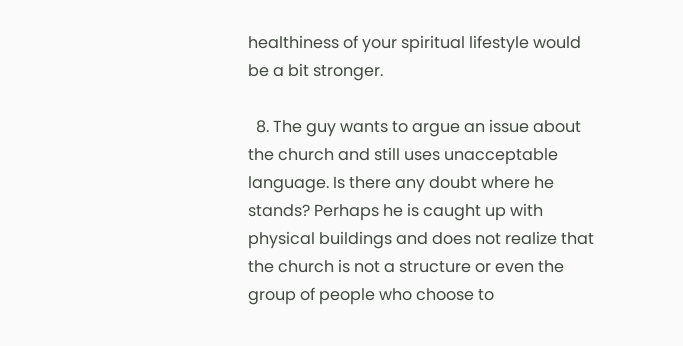healthiness of your spiritual lifestyle would be a bit stronger.

  8. The guy wants to argue an issue about the church and still uses unacceptable language. Is there any doubt where he stands? Perhaps he is caught up with physical buildings and does not realize that the church is not a structure or even the group of people who choose to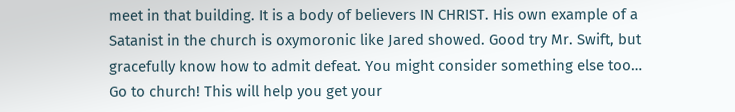meet in that building. It is a body of believers IN CHRIST. His own example of a Satanist in the church is oxymoronic like Jared showed. Good try Mr. Swift, but gracefully know how to admit defeat. You might consider something else too… Go to church! This will help you get your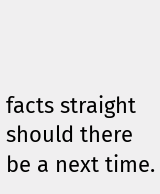facts straight should there be a next time.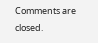Comments are closed.